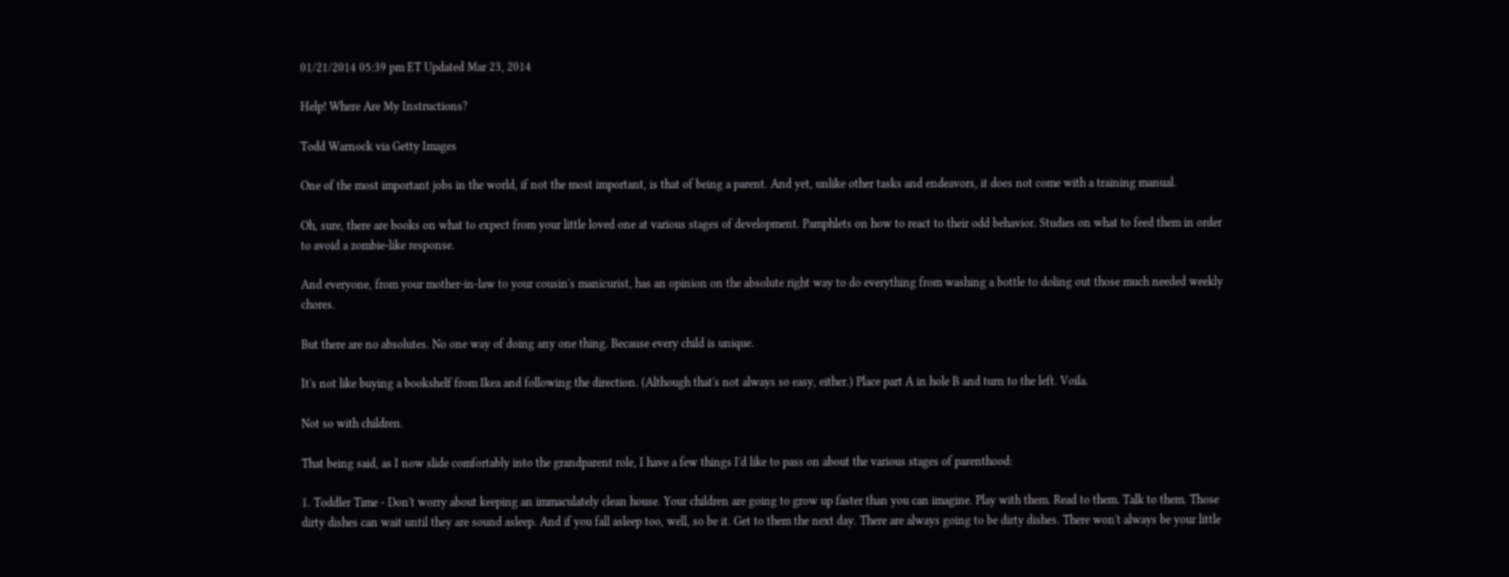01/21/2014 05:39 pm ET Updated Mar 23, 2014

Help! Where Are My Instructions?

Todd Warnock via Getty Images

One of the most important jobs in the world, if not the most important, is that of being a parent. And yet, unlike other tasks and endeavors, it does not come with a training manual.

Oh, sure, there are books on what to expect from your little loved one at various stages of development. Pamphlets on how to react to their odd behavior. Studies on what to feed them in order to avoid a zombie-like response.

And everyone, from your mother-in-law to your cousin's manicurist, has an opinion on the absolute right way to do everything from washing a bottle to doling out those much needed weekly chores.

But there are no absolutes. No one way of doing any one thing. Because every child is unique.

It's not like buying a bookshelf from Ikea and following the direction. (Although that's not always so easy, either.) Place part A in hole B and turn to the left. Voila.

Not so with children.

That being said, as I now slide comfortably into the grandparent role, I have a few things I'd like to pass on about the various stages of parenthood:

1. Toddler Time - Don't worry about keeping an immaculately clean house. Your children are going to grow up faster than you can imagine. Play with them. Read to them. Talk to them. Those dirty dishes can wait until they are sound asleep. And if you fall asleep too, well, so be it. Get to them the next day. There are always going to be dirty dishes. There won't always be your little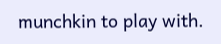munchkin to play with.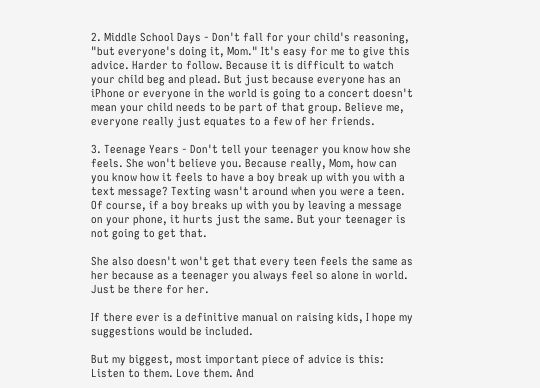2. Middle School Days - Don't fall for your child's reasoning, "but everyone's doing it, Mom." It's easy for me to give this advice. Harder to follow. Because it is difficult to watch your child beg and plead. But just because everyone has an iPhone or everyone in the world is going to a concert doesn't mean your child needs to be part of that group. Believe me, everyone really just equates to a few of her friends.

3. Teenage Years - Don't tell your teenager you know how she feels. She won't believe you. Because really, Mom, how can you know how it feels to have a boy break up with you with a text message? Texting wasn't around when you were a teen. Of course, if a boy breaks up with you by leaving a message on your phone, it hurts just the same. But your teenager is not going to get that.

She also doesn't won't get that every teen feels the same as her because as a teenager you always feel so alone in world. Just be there for her.

If there ever is a definitive manual on raising kids, I hope my suggestions would be included.

But my biggest, most important piece of advice is this: Listen to them. Love them. And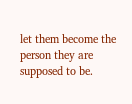let them become the person they are supposed to be.